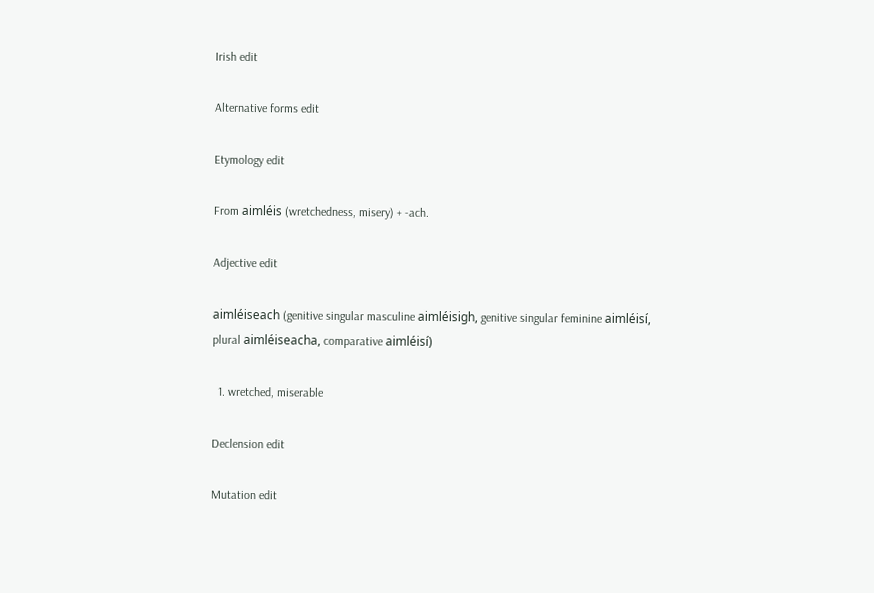Irish edit

Alternative forms edit

Etymology edit

From aimléis (wretchedness, misery) + -ach.

Adjective edit

aimléiseach (genitive singular masculine aimléisigh, genitive singular feminine aimléisí, plural aimléiseacha, comparative aimléisí)

  1. wretched, miserable

Declension edit

Mutation edit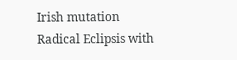Irish mutation
Radical Eclipsis with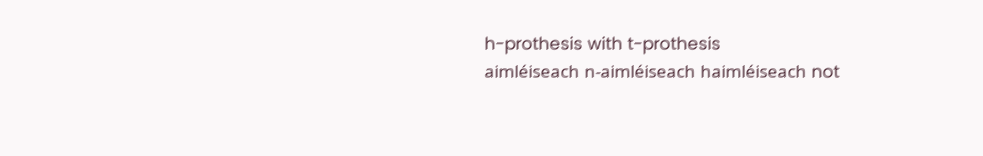h-prothesis with t-prothesis
aimléiseach n-aimléiseach haimléiseach not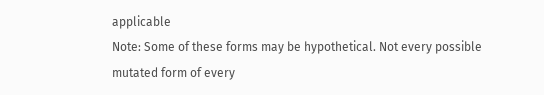applicable
Note: Some of these forms may be hypothetical. Not every possible mutated form of every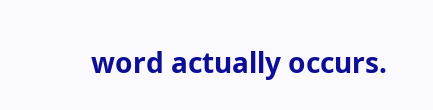word actually occurs.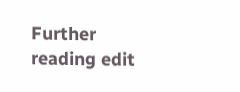Further reading edit